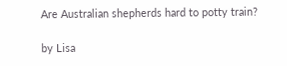Are Australian shepherds hard to potty train?

by Lisa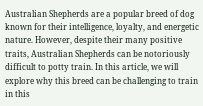Australian Shepherds are a popular breed of dog known for their intelligence, loyalty, and energetic nature. However, despite their many positive traits, Australian Shepherds can be notoriously difficult to potty train. In this article, we will explore why this breed can be challenging to train in this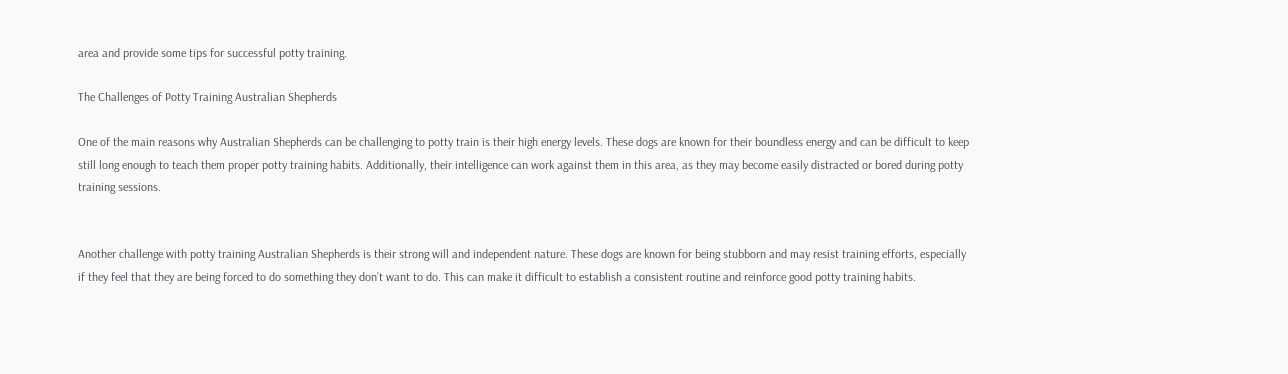area and provide some tips for successful potty training.

The Challenges of Potty Training Australian Shepherds

One of the main reasons why Australian Shepherds can be challenging to potty train is their high energy levels. These dogs are known for their boundless energy and can be difficult to keep still long enough to teach them proper potty training habits. Additionally, their intelligence can work against them in this area, as they may become easily distracted or bored during potty training sessions.


Another challenge with potty training Australian Shepherds is their strong will and independent nature. These dogs are known for being stubborn and may resist training efforts, especially if they feel that they are being forced to do something they don’t want to do. This can make it difficult to establish a consistent routine and reinforce good potty training habits.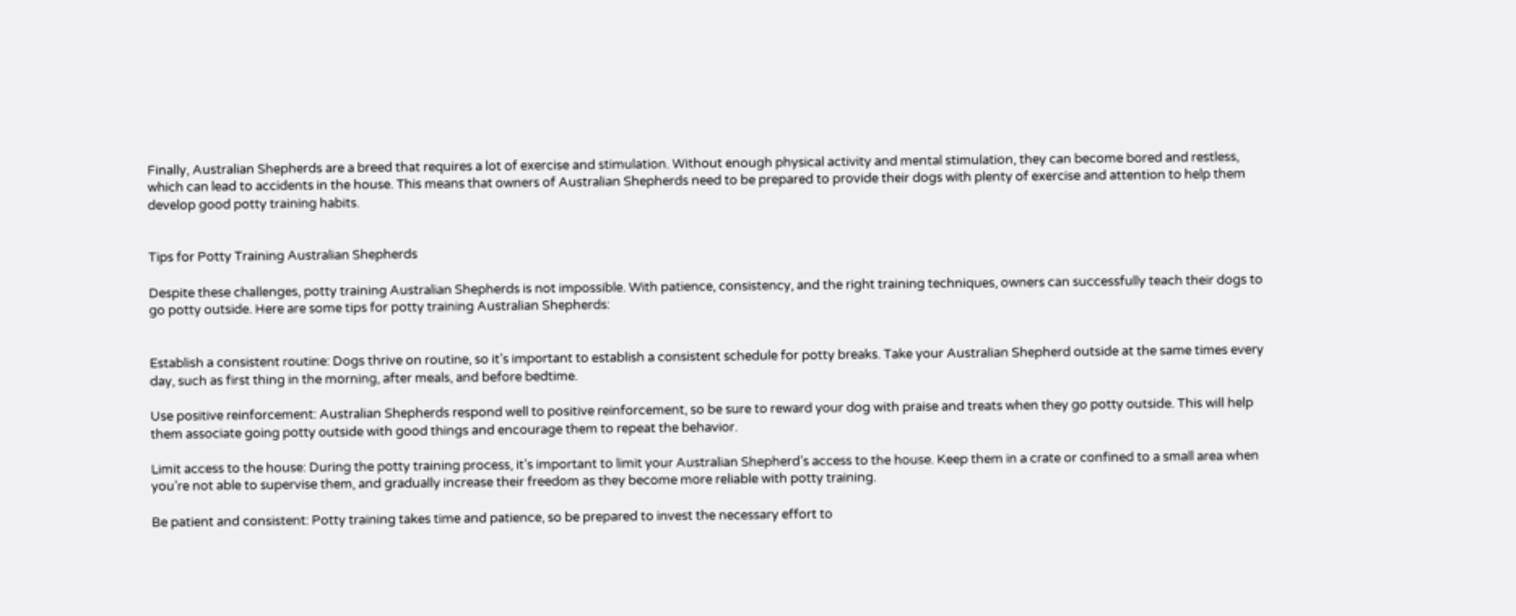Finally, Australian Shepherds are a breed that requires a lot of exercise and stimulation. Without enough physical activity and mental stimulation, they can become bored and restless, which can lead to accidents in the house. This means that owners of Australian Shepherds need to be prepared to provide their dogs with plenty of exercise and attention to help them develop good potty training habits.


Tips for Potty Training Australian Shepherds

Despite these challenges, potty training Australian Shepherds is not impossible. With patience, consistency, and the right training techniques, owners can successfully teach their dogs to go potty outside. Here are some tips for potty training Australian Shepherds:


Establish a consistent routine: Dogs thrive on routine, so it’s important to establish a consistent schedule for potty breaks. Take your Australian Shepherd outside at the same times every day, such as first thing in the morning, after meals, and before bedtime.

Use positive reinforcement: Australian Shepherds respond well to positive reinforcement, so be sure to reward your dog with praise and treats when they go potty outside. This will help them associate going potty outside with good things and encourage them to repeat the behavior.

Limit access to the house: During the potty training process, it’s important to limit your Australian Shepherd’s access to the house. Keep them in a crate or confined to a small area when you’re not able to supervise them, and gradually increase their freedom as they become more reliable with potty training.

Be patient and consistent: Potty training takes time and patience, so be prepared to invest the necessary effort to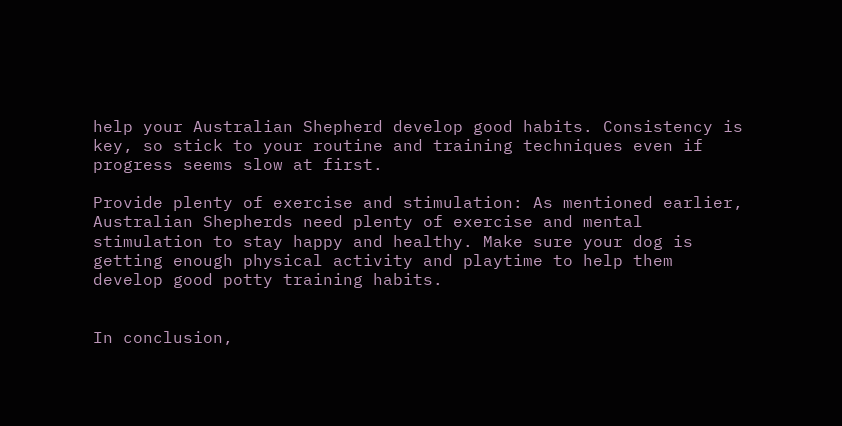help your Australian Shepherd develop good habits. Consistency is key, so stick to your routine and training techniques even if progress seems slow at first.

Provide plenty of exercise and stimulation: As mentioned earlier, Australian Shepherds need plenty of exercise and mental stimulation to stay happy and healthy. Make sure your dog is getting enough physical activity and playtime to help them develop good potty training habits.


In conclusion,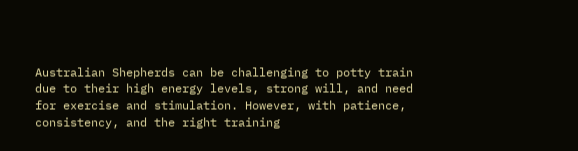Australian Shepherds can be challenging to potty train due to their high energy levels, strong will, and need for exercise and stimulation. However, with patience, consistency, and the right training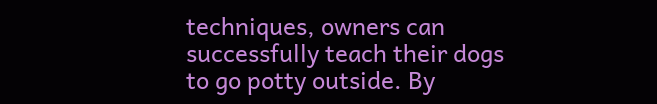techniques, owners can successfully teach their dogs to go potty outside. By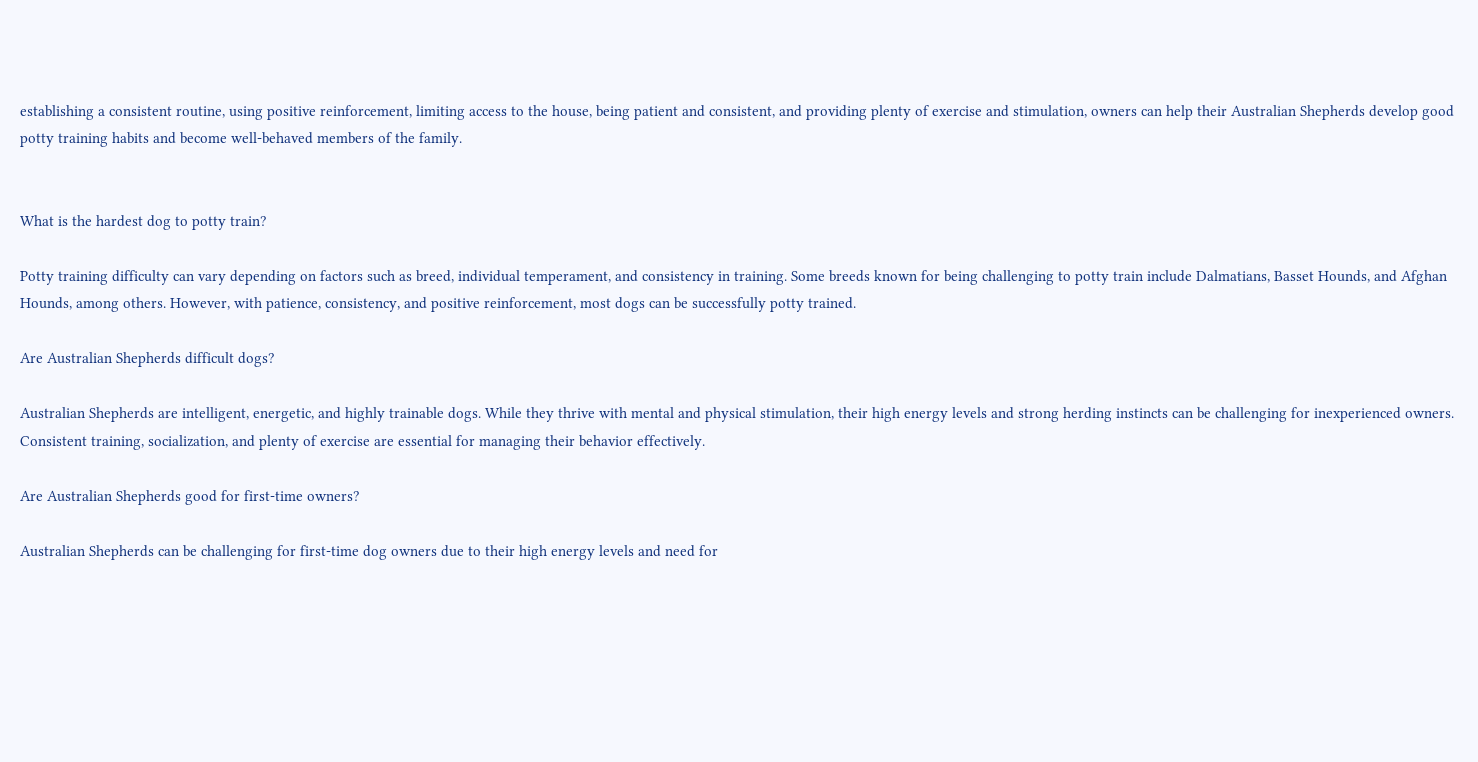establishing a consistent routine, using positive reinforcement, limiting access to the house, being patient and consistent, and providing plenty of exercise and stimulation, owners can help their Australian Shepherds develop good potty training habits and become well-behaved members of the family.


What is the hardest dog to potty train?

Potty training difficulty can vary depending on factors such as breed, individual temperament, and consistency in training. Some breeds known for being challenging to potty train include Dalmatians, Basset Hounds, and Afghan Hounds, among others. However, with patience, consistency, and positive reinforcement, most dogs can be successfully potty trained.

Are Australian Shepherds difficult dogs?

Australian Shepherds are intelligent, energetic, and highly trainable dogs. While they thrive with mental and physical stimulation, their high energy levels and strong herding instincts can be challenging for inexperienced owners. Consistent training, socialization, and plenty of exercise are essential for managing their behavior effectively.

Are Australian Shepherds good for first-time owners?

Australian Shepherds can be challenging for first-time dog owners due to their high energy levels and need for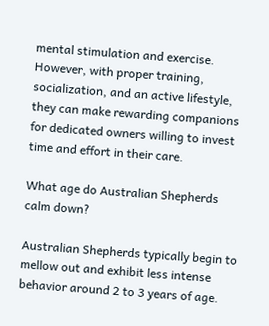mental stimulation and exercise. However, with proper training, socialization, and an active lifestyle, they can make rewarding companions for dedicated owners willing to invest time and effort in their care.

What age do Australian Shepherds calm down?

Australian Shepherds typically begin to mellow out and exhibit less intense behavior around 2 to 3 years of age.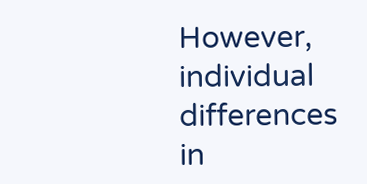However, individual differences in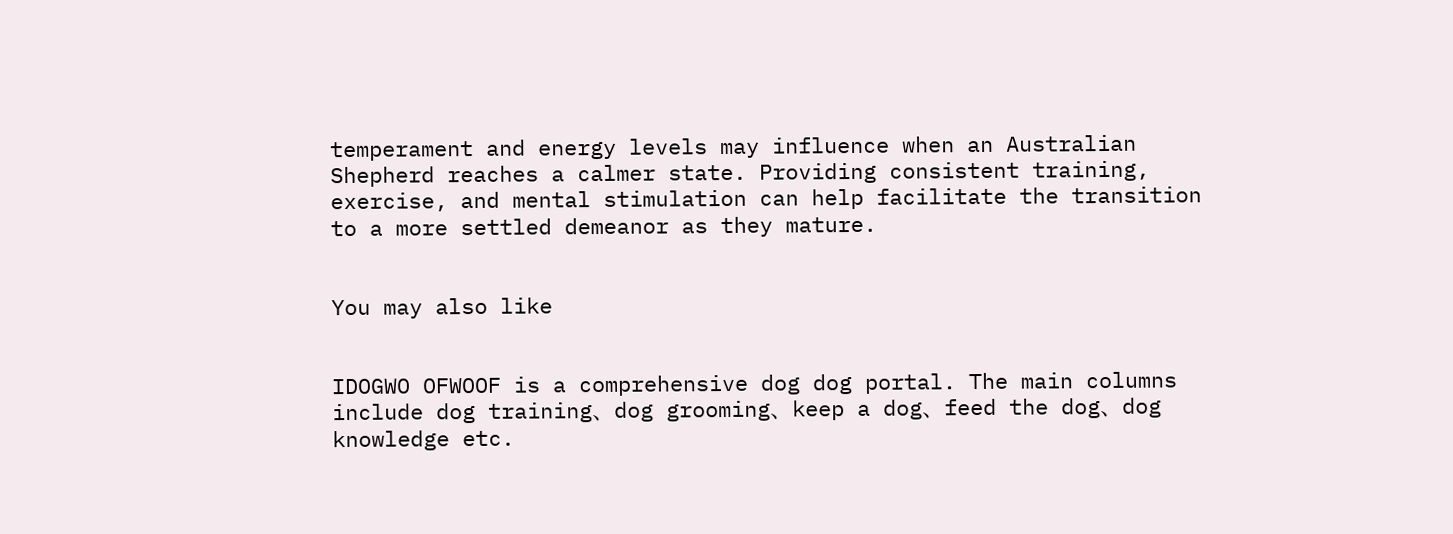temperament and energy levels may influence when an Australian Shepherd reaches a calmer state. Providing consistent training, exercise, and mental stimulation can help facilitate the transition to a more settled demeanor as they mature.


You may also like


IDOGWO OFWOOF is a comprehensive dog dog portal. The main columns include dog training、dog grooming、keep a dog、feed the dog、dog knowledge etc.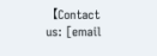【Contact us: [email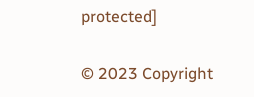protected]

© 2023 Copyright